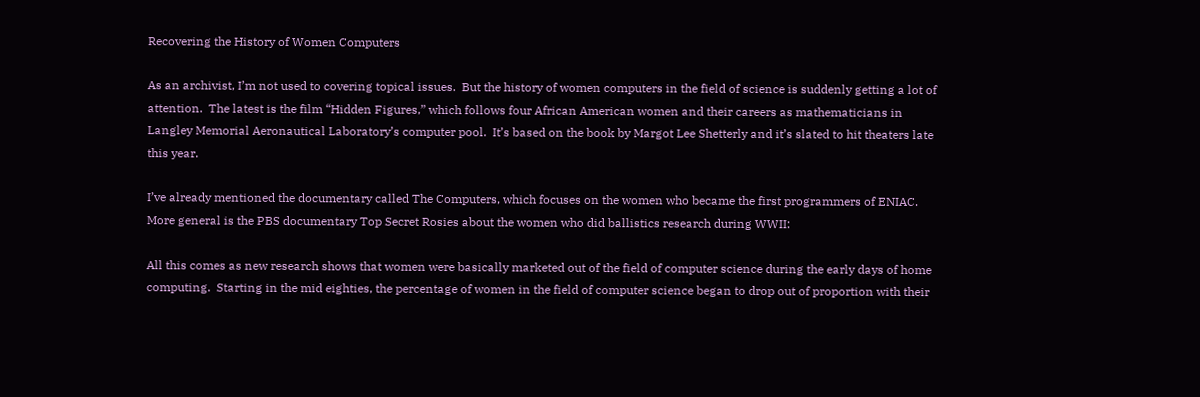Recovering the History of Women Computers

As an archivist, I’m not used to covering topical issues.  But the history of women computers in the field of science is suddenly getting a lot of attention.  The latest is the film “Hidden Figures,” which follows four African American women and their careers as mathematicians in Langley Memorial Aeronautical Laboratory’s computer pool.  It’s based on the book by Margot Lee Shetterly and it’s slated to hit theaters late this year.

I’ve already mentioned the documentary called The Computers, which focuses on the women who became the first programmers of ENIAC.  More general is the PBS documentary Top Secret Rosies about the women who did ballistics research during WWII:

All this comes as new research shows that women were basically marketed out of the field of computer science during the early days of home computing.  Starting in the mid eighties, the percentage of women in the field of computer science began to drop out of proportion with their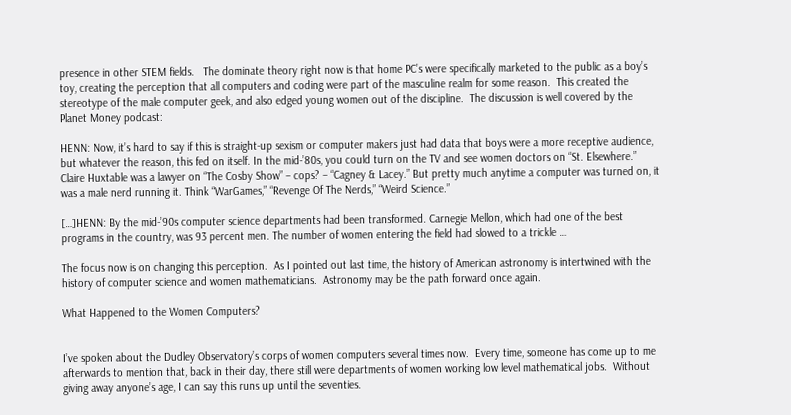presence in other STEM fields.   The dominate theory right now is that home PC’s were specifically marketed to the public as a boy’s toy, creating the perception that all computers and coding were part of the masculine realm for some reason.  This created the stereotype of the male computer geek, and also edged young women out of the discipline.  The discussion is well covered by the Planet Money podcast:

HENN: Now, it’s hard to say if this is straight-up sexism or computer makers just had data that boys were a more receptive audience, but whatever the reason, this fed on itself. In the mid-’80s, you could turn on the TV and see women doctors on “St. Elsewhere.” Claire Huxtable was a lawyer on “The Cosby Show” – cops? – “Cagney & Lacey.” But pretty much anytime a computer was turned on, it was a male nerd running it. Think “WarGames,” “Revenge Of The Nerds,” “Weird Science.”

[…]HENN: By the mid-’90s computer science departments had been transformed. Carnegie Mellon, which had one of the best programs in the country, was 93 percent men. The number of women entering the field had slowed to a trickle …

The focus now is on changing this perception.  As I pointed out last time, the history of American astronomy is intertwined with the history of computer science and women mathematicians.  Astronomy may be the path forward once again.

What Happened to the Women Computers?


I’ve spoken about the Dudley Observatory’s corps of women computers several times now.  Every time, someone has come up to me afterwards to mention that, back in their day, there still were departments of women working low level mathematical jobs.  Without giving away anyone’s age, I can say this runs up until the seventies.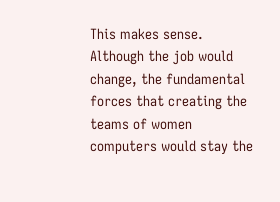This makes sense.  Although the job would change, the fundamental forces that creating the teams of women computers would stay the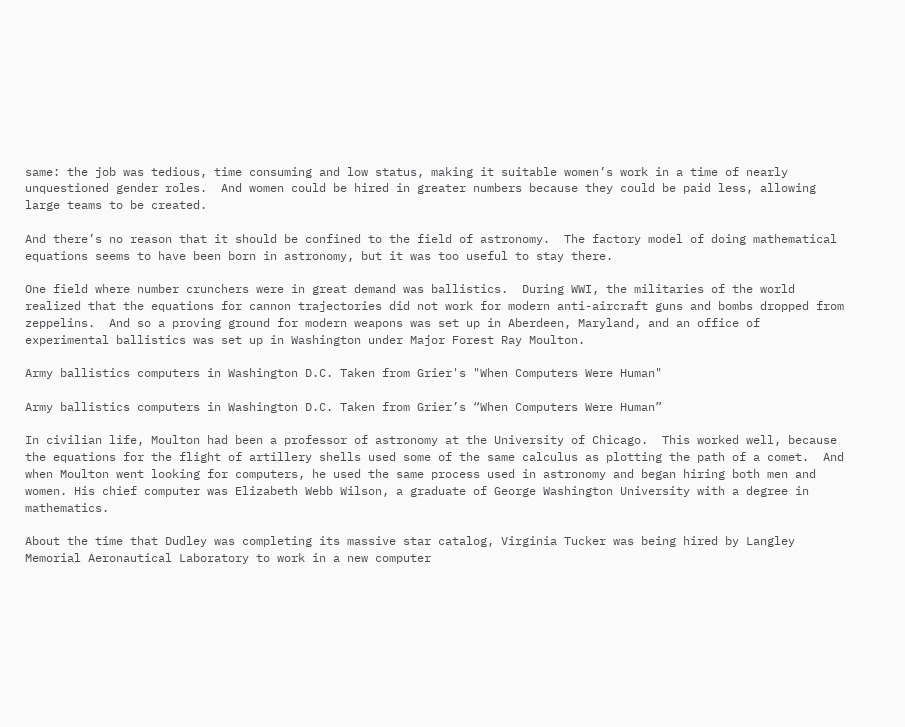same: the job was tedious, time consuming and low status, making it suitable women’s work in a time of nearly unquestioned gender roles.  And women could be hired in greater numbers because they could be paid less, allowing large teams to be created.

And there’s no reason that it should be confined to the field of astronomy.  The factory model of doing mathematical equations seems to have been born in astronomy, but it was too useful to stay there.

One field where number crunchers were in great demand was ballistics.  During WWI, the militaries of the world realized that the equations for cannon trajectories did not work for modern anti-aircraft guns and bombs dropped from zeppelins.  And so a proving ground for modern weapons was set up in Aberdeen, Maryland, and an office of experimental ballistics was set up in Washington under Major Forest Ray Moulton.

Army ballistics computers in Washington D.C. Taken from Grier's "When Computers Were Human"

Army ballistics computers in Washington D.C. Taken from Grier’s “When Computers Were Human”

In civilian life, Moulton had been a professor of astronomy at the University of Chicago.  This worked well, because the equations for the flight of artillery shells used some of the same calculus as plotting the path of a comet.  And when Moulton went looking for computers, he used the same process used in astronomy and began hiring both men and women. His chief computer was Elizabeth Webb Wilson, a graduate of George Washington University with a degree in mathematics.

About the time that Dudley was completing its massive star catalog, Virginia Tucker was being hired by Langley Memorial Aeronautical Laboratory to work in a new computer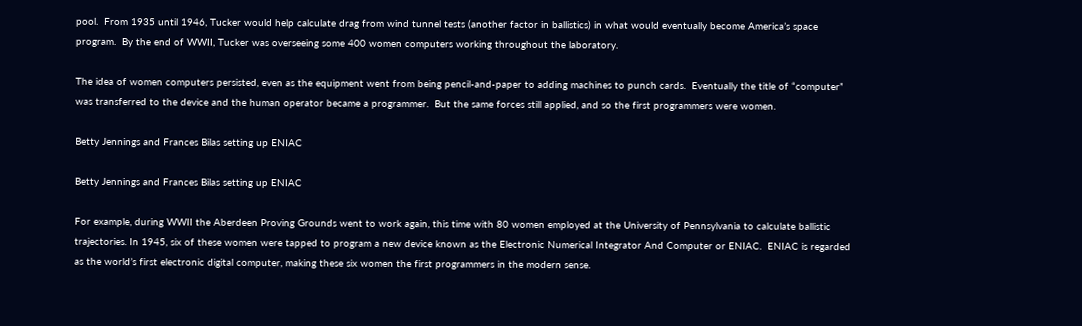pool.  From 1935 until 1946, Tucker would help calculate drag from wind tunnel tests (another factor in ballistics) in what would eventually become America’s space program.  By the end of WWII, Tucker was overseeing some 400 women computers working throughout the laboratory.

The idea of women computers persisted, even as the equipment went from being pencil-and-paper to adding machines to punch cards.  Eventually the title of “computer” was transferred to the device and the human operator became a programmer.  But the same forces still applied, and so the first programmers were women.

Betty Jennings and Frances Bilas setting up ENIAC

Betty Jennings and Frances Bilas setting up ENIAC

For example, during WWII the Aberdeen Proving Grounds went to work again, this time with 80 women employed at the University of Pennsylvania to calculate ballistic trajectories. In 1945, six of these women were tapped to program a new device known as the Electronic Numerical Integrator And Computer or ENIAC.  ENIAC is regarded as the world’s first electronic digital computer, making these six women the first programmers in the modern sense.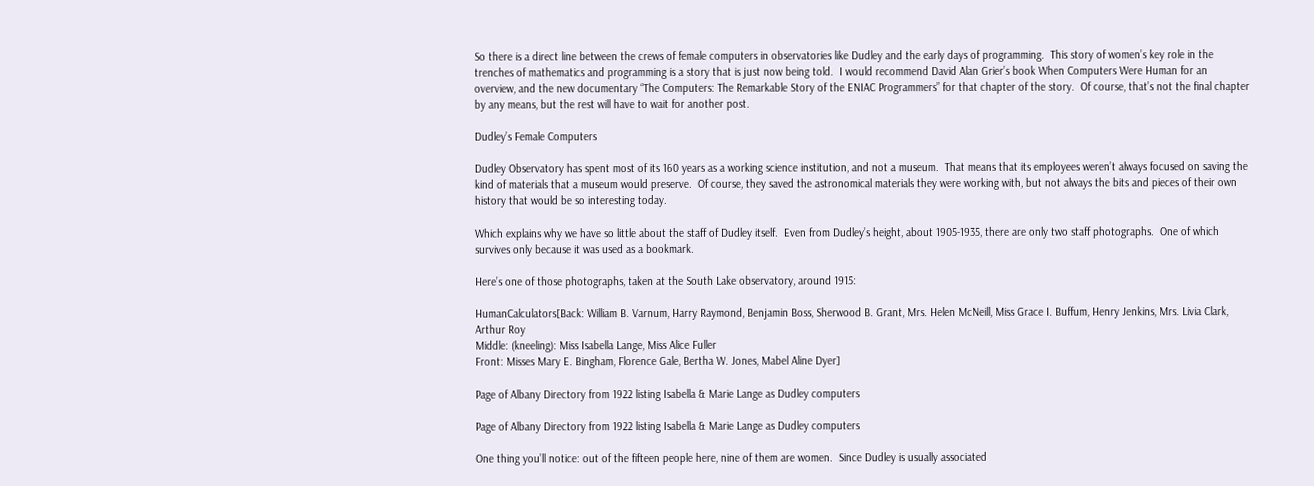So there is a direct line between the crews of female computers in observatories like Dudley and the early days of programming.  This story of women’s key role in the trenches of mathematics and programming is a story that is just now being told.  I would recommend David Alan Grier’s book When Computers Were Human for an overview, and the new documentary “The Computers: The Remarkable Story of the ENIAC Programmers” for that chapter of the story.  Of course, that’s not the final chapter by any means, but the rest will have to wait for another post.

Dudley’s Female Computers

Dudley Observatory has spent most of its 160 years as a working science institution, and not a museum.  That means that its employees weren’t always focused on saving the kind of materials that a museum would preserve.  Of course, they saved the astronomical materials they were working with, but not always the bits and pieces of their own history that would be so interesting today.

Which explains why we have so little about the staff of Dudley itself.  Even from Dudley’s height, about 1905-1935, there are only two staff photographs.  One of which survives only because it was used as a bookmark.

Here’s one of those photographs, taken at the South Lake observatory, around 1915:

HumanCalculators[Back: William B. Varnum, Harry Raymond, Benjamin Boss, Sherwood B. Grant, Mrs. Helen McNeill, Miss Grace I. Buffum, Henry Jenkins, Mrs. Livia Clark, Arthur Roy
Middle: (kneeling): Miss Isabella Lange, Miss Alice Fuller
Front: Misses Mary E. Bingham, Florence Gale, Bertha W. Jones, Mabel Aline Dyer]

Page of Albany Directory from 1922 listing Isabella & Marie Lange as Dudley computers

Page of Albany Directory from 1922 listing Isabella & Marie Lange as Dudley computers

One thing you’ll notice: out of the fifteen people here, nine of them are women.  Since Dudley is usually associated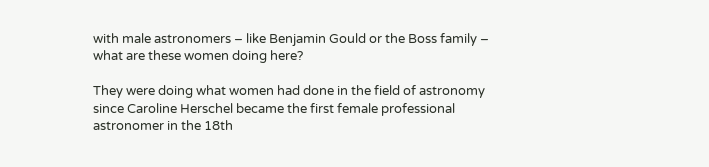with male astronomers – like Benjamin Gould or the Boss family – what are these women doing here?

They were doing what women had done in the field of astronomy since Caroline Herschel became the first female professional astronomer in the 18th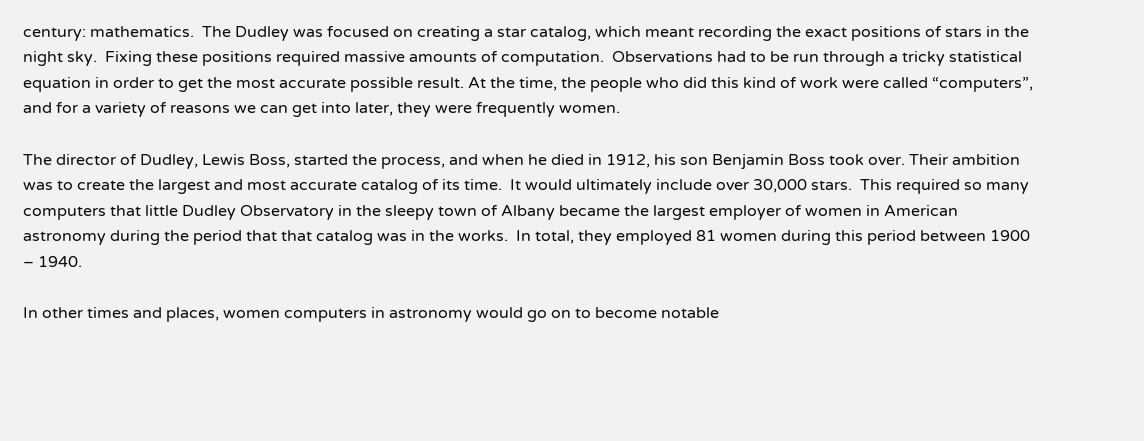century: mathematics.  The Dudley was focused on creating a star catalog, which meant recording the exact positions of stars in the night sky.  Fixing these positions required massive amounts of computation.  Observations had to be run through a tricky statistical equation in order to get the most accurate possible result. At the time, the people who did this kind of work were called “computers”, and for a variety of reasons we can get into later, they were frequently women.

The director of Dudley, Lewis Boss, started the process, and when he died in 1912, his son Benjamin Boss took over. Their ambition was to create the largest and most accurate catalog of its time.  It would ultimately include over 30,000 stars.  This required so many computers that little Dudley Observatory in the sleepy town of Albany became the largest employer of women in American astronomy during the period that that catalog was in the works.  In total, they employed 81 women during this period between 1900 – 1940.

In other times and places, women computers in astronomy would go on to become notable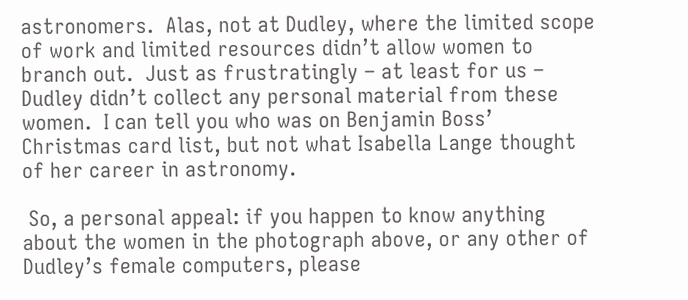astronomers.  Alas, not at Dudley, where the limited scope of work and limited resources didn’t allow women to branch out.  Just as frustratingly – at least for us – Dudley didn’t collect any personal material from these women.  I can tell you who was on Benjamin Boss’ Christmas card list, but not what Isabella Lange thought of her career in astronomy.

 So, a personal appeal: if you happen to know anything about the women in the photograph above, or any other of Dudley’s female computers, please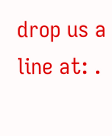drop us a line at: .